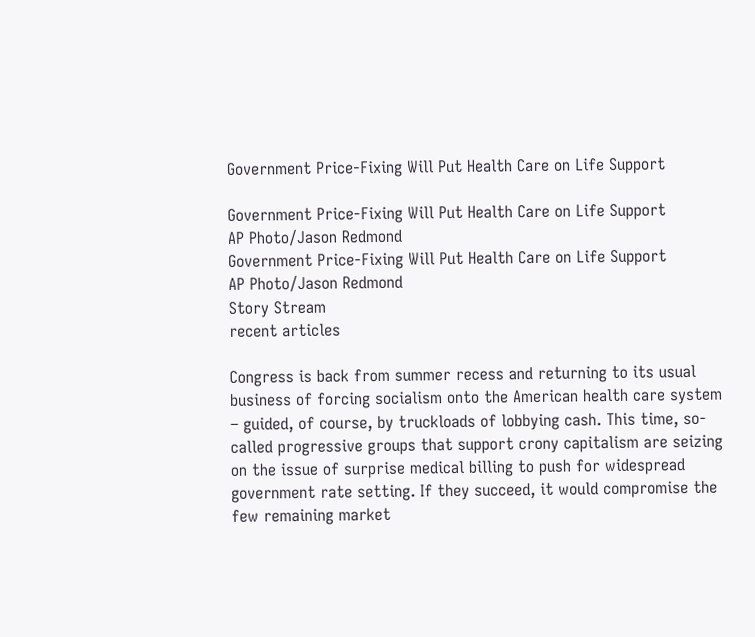Government Price-Fixing Will Put Health Care on Life Support

Government Price-Fixing Will Put Health Care on Life Support
AP Photo/Jason Redmond
Government Price-Fixing Will Put Health Care on Life Support
AP Photo/Jason Redmond
Story Stream
recent articles

Congress is back from summer recess and returning to its usual business of forcing socialism onto the American health care system – guided, of course, by truckloads of lobbying cash. This time, so-called progressive groups that support crony capitalism are seizing on the issue of surprise medical billing to push for widespread government rate setting. If they succeed, it would compromise the few remaining market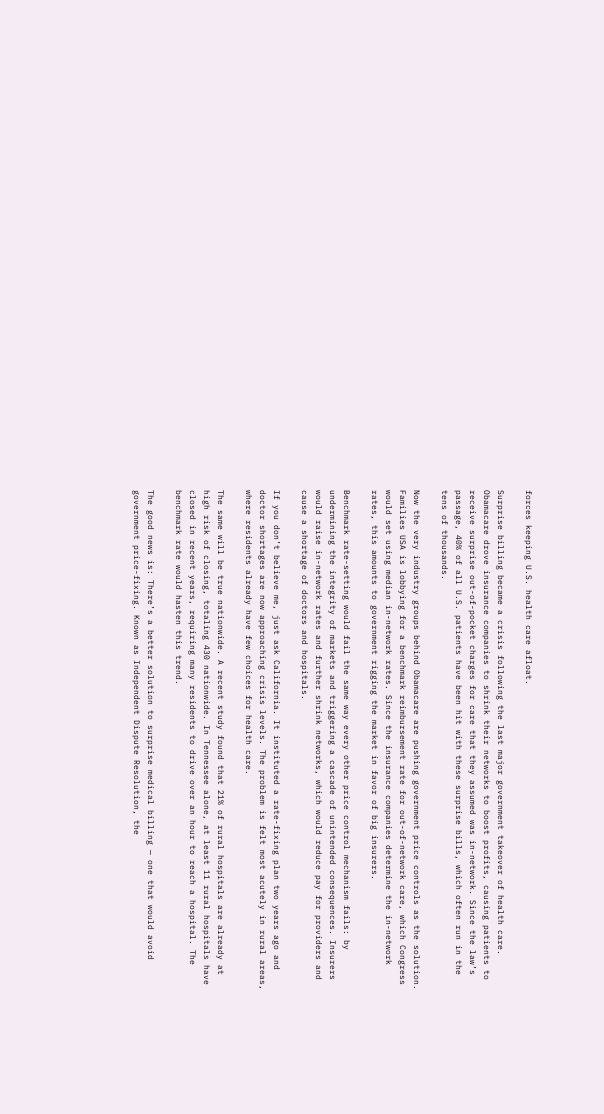forces keeping U.S. health care afloat.

Surprise billing became a crisis following the last major government takeover of health care. Obamacare drove insurance companies to shrink their networks to boost profits, causing patients to receive surprise out-of-pocket charges for care that they assumed was in-network. Since the law’s passage, 40% of all U.S. patients have been hit with these surprise bills, which often run in the tens of thousands.

Now the very industry groups behind Obamacare are pushing government price controls as the solution. Families USA is lobbying for a benchmark reimbursement rate for out-of-network care, which Congress would set using median in-network rates. Since the insurance companies determine the in-network rates, this amounts to government rigging the market in favor of big insurers.

Benchmark rate-setting would fail the same way every other price control mechanism fails: by undermining the integrity of markets and triggering a cascade of unintended consequences. Insurers would raise in-network rates and further shrink networks, which would reduce pay for providers and cause a shortage of doctors and hospitals.

If you don’t believe me, just ask California. It instituted a rate-fixing plan two years ago and doctor shortages are now approaching crisis levels. The problem is felt most acutely in rural areas, where residents already have few choices for health care.

The same will be true nationwide. A recent study found that 21% of rural hospitals are already at high risk of closing, totaling 430 nationwide. In Tennessee alone, at least 11 rural hospitals have closed in recent years, requiring many residents to drive over an hour to reach a hospital. The benchmark rate would hasten this trend.

The good news is: There’s a better solution to surprise medical billing — one that would avoid government price-fixing. Known as Independent Dispute Resolution, the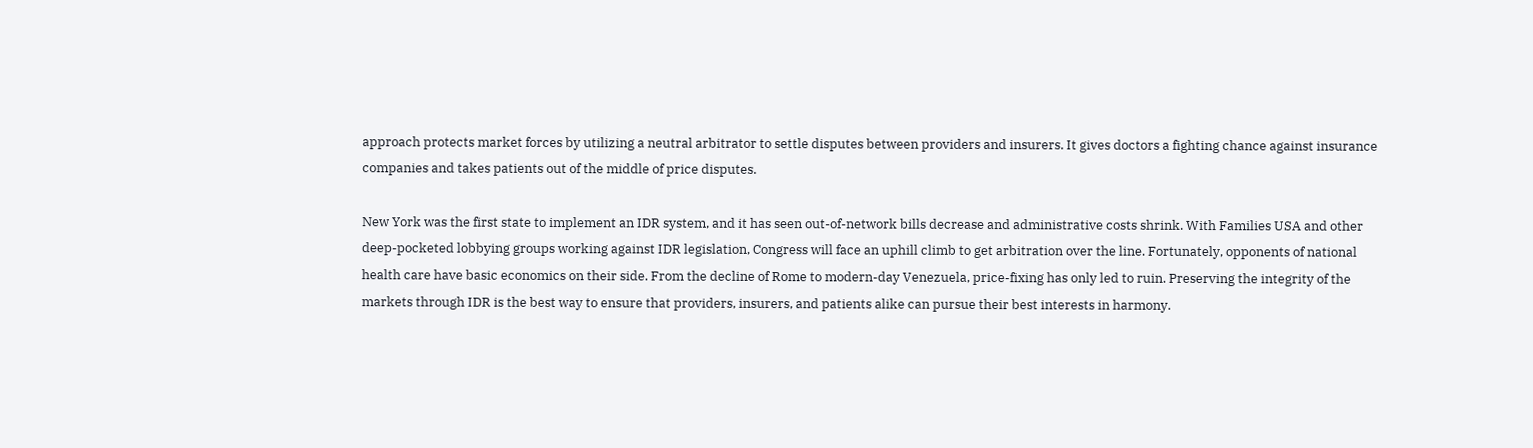approach protects market forces by utilizing a neutral arbitrator to settle disputes between providers and insurers. It gives doctors a fighting chance against insurance companies and takes patients out of the middle of price disputes.

New York was the first state to implement an IDR system, and it has seen out-of-network bills decrease and administrative costs shrink. With Families USA and other deep-pocketed lobbying groups working against IDR legislation, Congress will face an uphill climb to get arbitration over the line. Fortunately, opponents of national health care have basic economics on their side. From the decline of Rome to modern-day Venezuela, price-fixing has only led to ruin. Preserving the integrity of the markets through IDR is the best way to ensure that providers, insurers, and patients alike can pursue their best interests in harmony.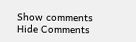Show comments Hide Comments